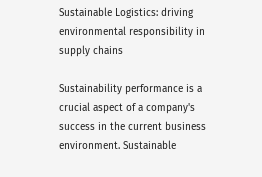Sustainable Logistics: driving environmental responsibility in supply chains

Sustainability performance is a crucial aspect of a company's success in the current business environment. Sustainable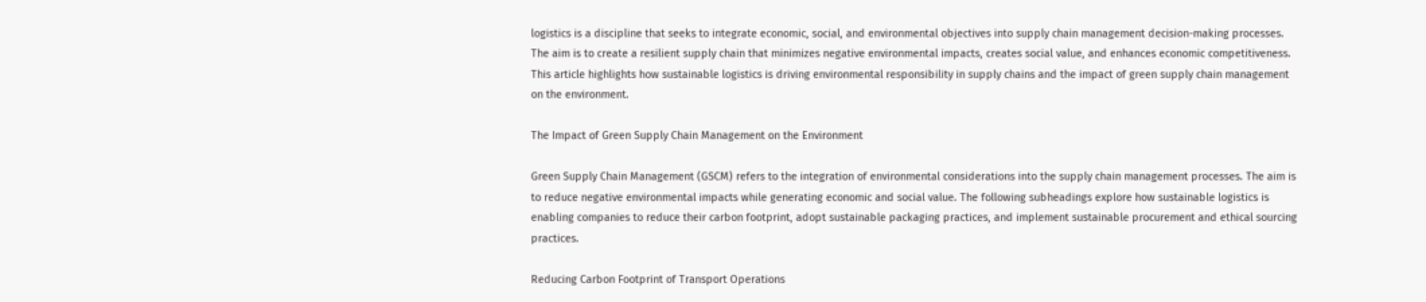logistics is a discipline that seeks to integrate economic, social, and environmental objectives into supply chain management decision-making processes. The aim is to create a resilient supply chain that minimizes negative environmental impacts, creates social value, and enhances economic competitiveness. This article highlights how sustainable logistics is driving environmental responsibility in supply chains and the impact of green supply chain management on the environment.

The Impact of Green Supply Chain Management on the Environment

Green Supply Chain Management (GSCM) refers to the integration of environmental considerations into the supply chain management processes. The aim is to reduce negative environmental impacts while generating economic and social value. The following subheadings explore how sustainable logistics is enabling companies to reduce their carbon footprint, adopt sustainable packaging practices, and implement sustainable procurement and ethical sourcing practices.

Reducing Carbon Footprint of Transport Operations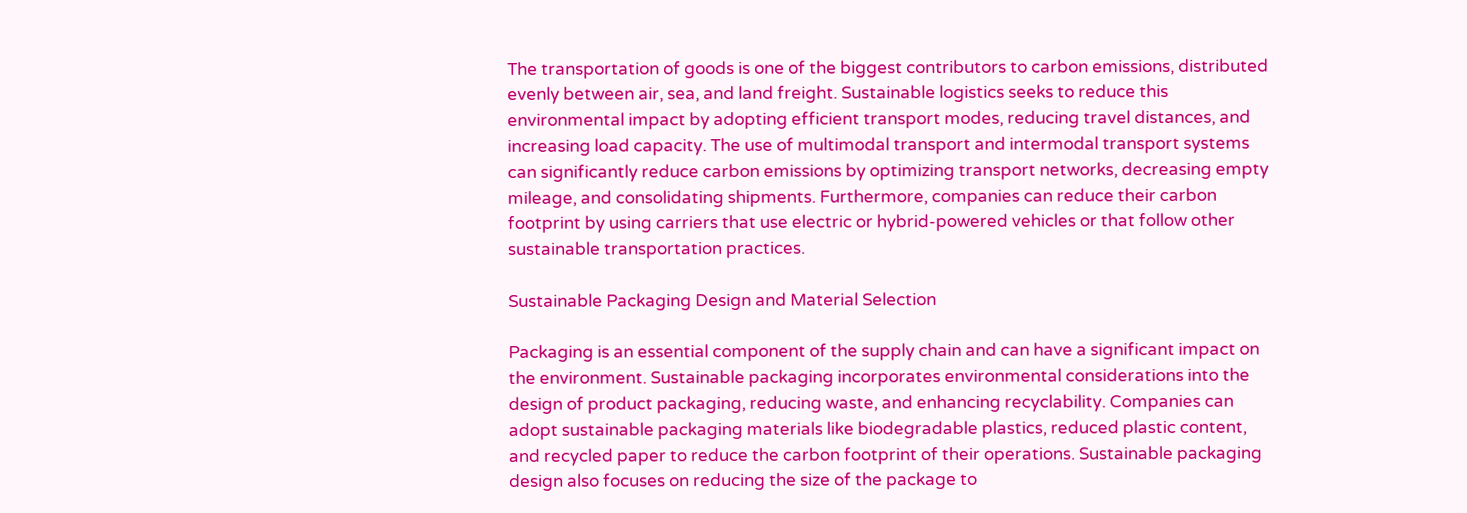The transportation of goods is one of the biggest contributors to carbon emissions, distributed evenly between air, sea, and land freight. Sustainable logistics seeks to reduce this environmental impact by adopting efficient transport modes, reducing travel distances, and increasing load capacity. The use of multimodal transport and intermodal transport systems can significantly reduce carbon emissions by optimizing transport networks, decreasing empty mileage, and consolidating shipments. Furthermore, companies can reduce their carbon footprint by using carriers that use electric or hybrid-powered vehicles or that follow other sustainable transportation practices.

Sustainable Packaging Design and Material Selection

Packaging is an essential component of the supply chain and can have a significant impact on the environment. Sustainable packaging incorporates environmental considerations into the design of product packaging, reducing waste, and enhancing recyclability. Companies can adopt sustainable packaging materials like biodegradable plastics, reduced plastic content, and recycled paper to reduce the carbon footprint of their operations. Sustainable packaging design also focuses on reducing the size of the package to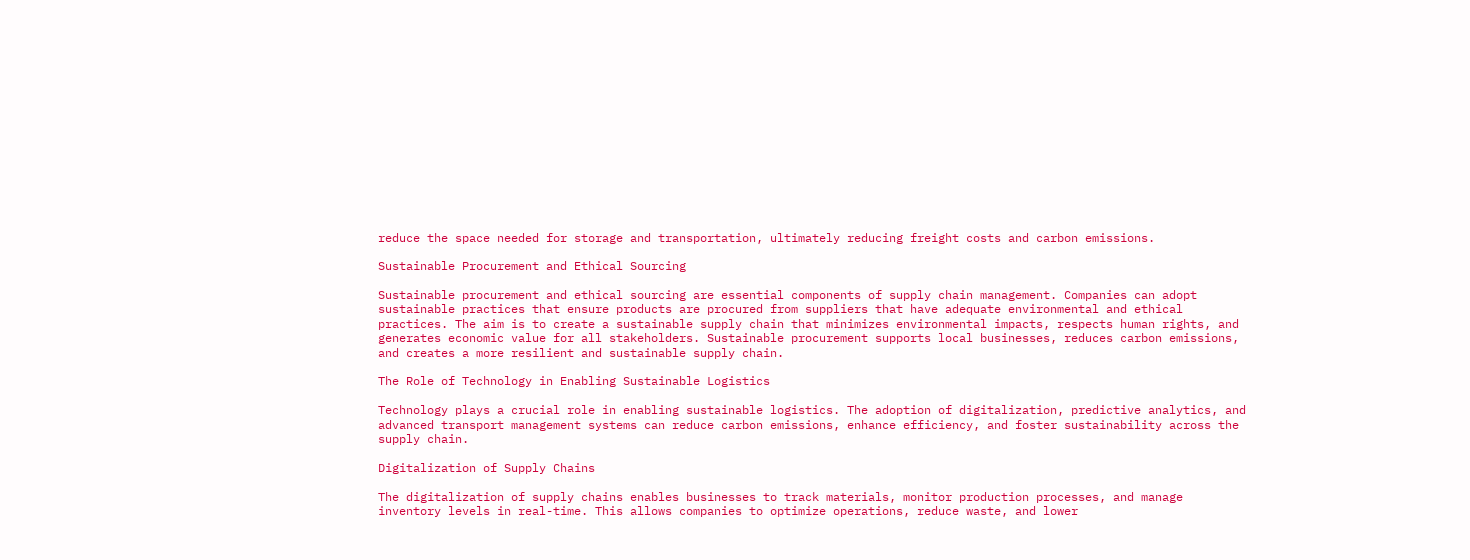reduce the space needed for storage and transportation, ultimately reducing freight costs and carbon emissions.

Sustainable Procurement and Ethical Sourcing

Sustainable procurement and ethical sourcing are essential components of supply chain management. Companies can adopt sustainable practices that ensure products are procured from suppliers that have adequate environmental and ethical practices. The aim is to create a sustainable supply chain that minimizes environmental impacts, respects human rights, and generates economic value for all stakeholders. Sustainable procurement supports local businesses, reduces carbon emissions, and creates a more resilient and sustainable supply chain.

The Role of Technology in Enabling Sustainable Logistics

Technology plays a crucial role in enabling sustainable logistics. The adoption of digitalization, predictive analytics, and advanced transport management systems can reduce carbon emissions, enhance efficiency, and foster sustainability across the supply chain.

Digitalization of Supply Chains

The digitalization of supply chains enables businesses to track materials, monitor production processes, and manage inventory levels in real-time. This allows companies to optimize operations, reduce waste, and lower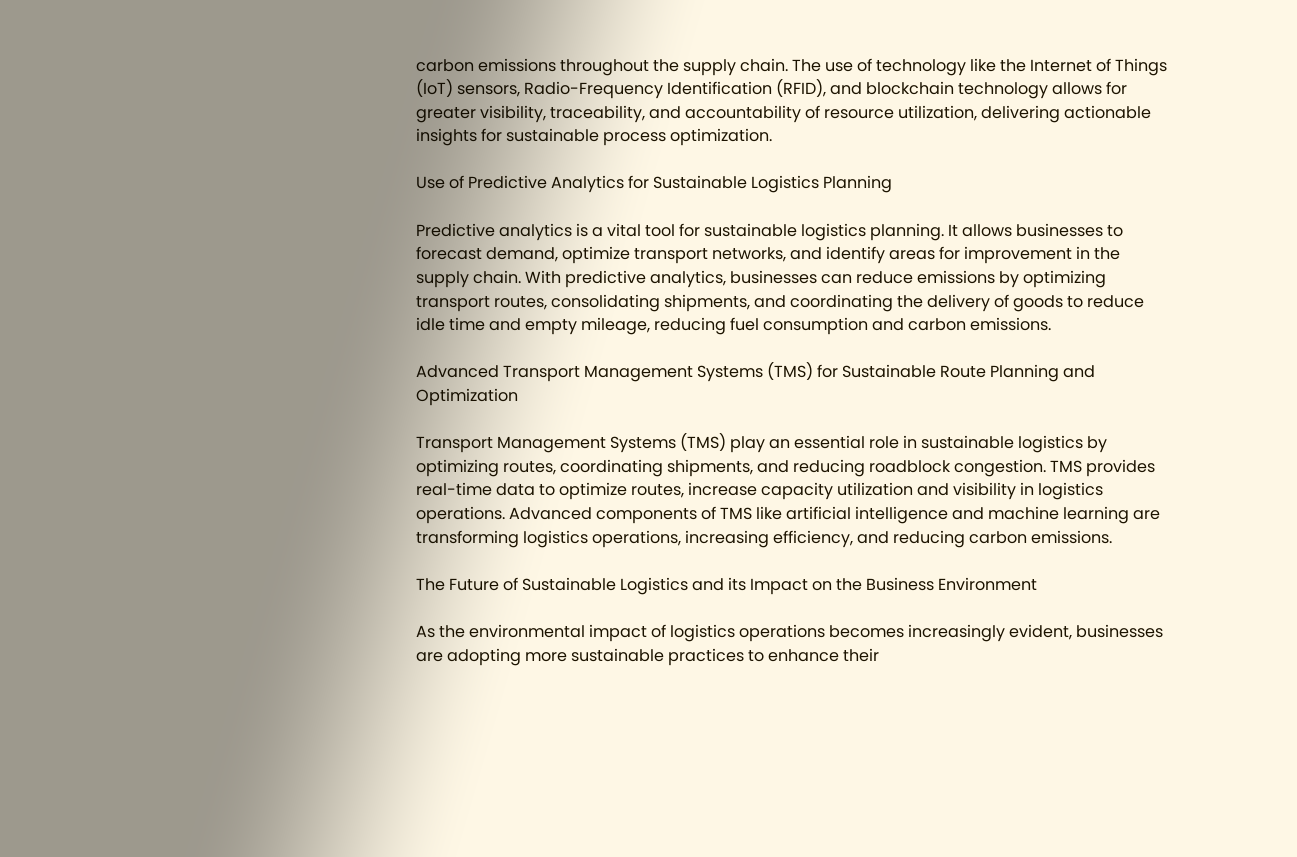carbon emissions throughout the supply chain. The use of technology like the Internet of Things (IoT) sensors, Radio-Frequency Identification (RFID), and blockchain technology allows for greater visibility, traceability, and accountability of resource utilization, delivering actionable insights for sustainable process optimization.

Use of Predictive Analytics for Sustainable Logistics Planning

Predictive analytics is a vital tool for sustainable logistics planning. It allows businesses to forecast demand, optimize transport networks, and identify areas for improvement in the supply chain. With predictive analytics, businesses can reduce emissions by optimizing transport routes, consolidating shipments, and coordinating the delivery of goods to reduce idle time and empty mileage, reducing fuel consumption and carbon emissions.

Advanced Transport Management Systems (TMS) for Sustainable Route Planning and Optimization

Transport Management Systems (TMS) play an essential role in sustainable logistics by optimizing routes, coordinating shipments, and reducing roadblock congestion. TMS provides real-time data to optimize routes, increase capacity utilization and visibility in logistics operations. Advanced components of TMS like artificial intelligence and machine learning are transforming logistics operations, increasing efficiency, and reducing carbon emissions.

The Future of Sustainable Logistics and its Impact on the Business Environment

As the environmental impact of logistics operations becomes increasingly evident, businesses are adopting more sustainable practices to enhance their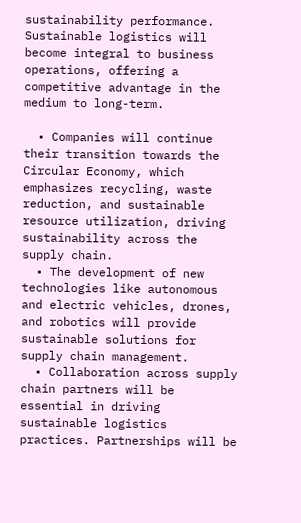sustainability performance. Sustainable logistics will become integral to business operations, offering a competitive advantage in the medium to long-term.

  • Companies will continue their transition towards the Circular Economy, which emphasizes recycling, waste reduction, and sustainable resource utilization, driving sustainability across the supply chain.
  • The development of new technologies like autonomous and electric vehicles, drones, and robotics will provide sustainable solutions for supply chain management.
  • Collaboration across supply chain partners will be essential in driving sustainable logistics practices. Partnerships will be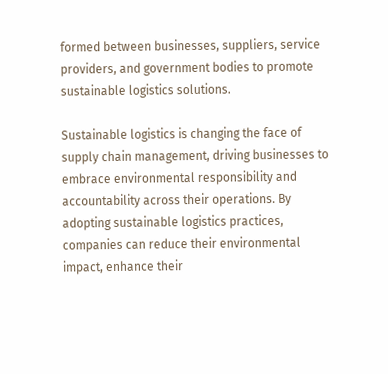formed between businesses, suppliers, service providers, and government bodies to promote sustainable logistics solutions.

Sustainable logistics is changing the face of supply chain management, driving businesses to embrace environmental responsibility and accountability across their operations. By adopting sustainable logistics practices, companies can reduce their environmental impact, enhance their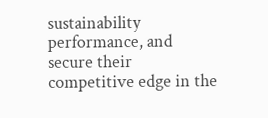sustainability performance, and secure their competitive edge in the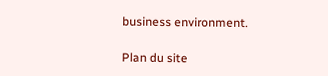business environment.

Plan du site